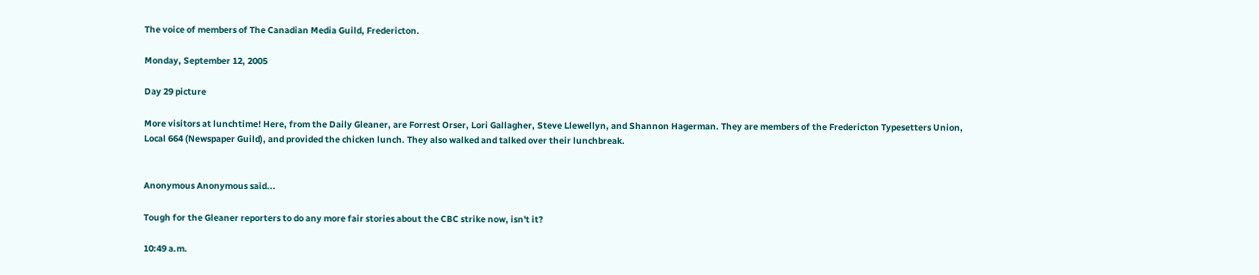The voice of members of The Canadian Media Guild, Fredericton.

Monday, September 12, 2005

Day 29 picture

More visitors at lunchtime! Here, from the Daily Gleaner, are Forrest Orser, Lori Gallagher, Steve Llewellyn, and Shannon Hagerman. They are members of the Fredericton Typesetters Union, Local 664 (Newspaper Guild), and provided the chicken lunch. They also walked and talked over their lunchbreak.


Anonymous Anonymous said...

Tough for the Gleaner reporters to do any more fair stories about the CBC strike now, isn't it?

10:49 a.m.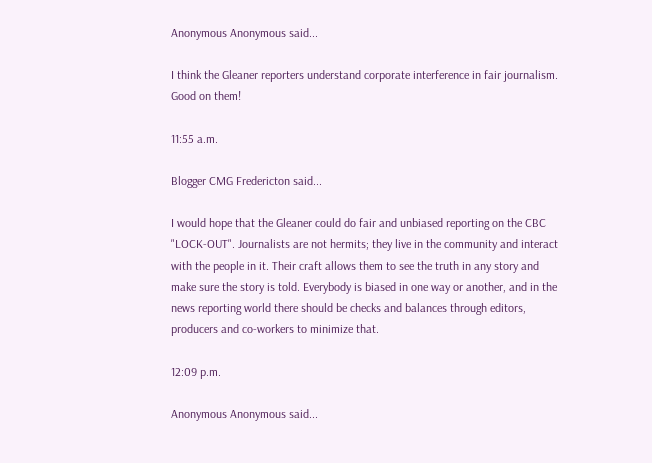Anonymous Anonymous said...

I think the Gleaner reporters understand corporate interference in fair journalism. Good on them!

11:55 a.m.

Blogger CMG Fredericton said...

I would hope that the Gleaner could do fair and unbiased reporting on the CBC "LOCK-OUT". Journalists are not hermits; they live in the community and interact with the people in it. Their craft allows them to see the truth in any story and make sure the story is told. Everybody is biased in one way or another, and in the news reporting world there should be checks and balances through editors, producers and co-workers to minimize that.

12:09 p.m.

Anonymous Anonymous said...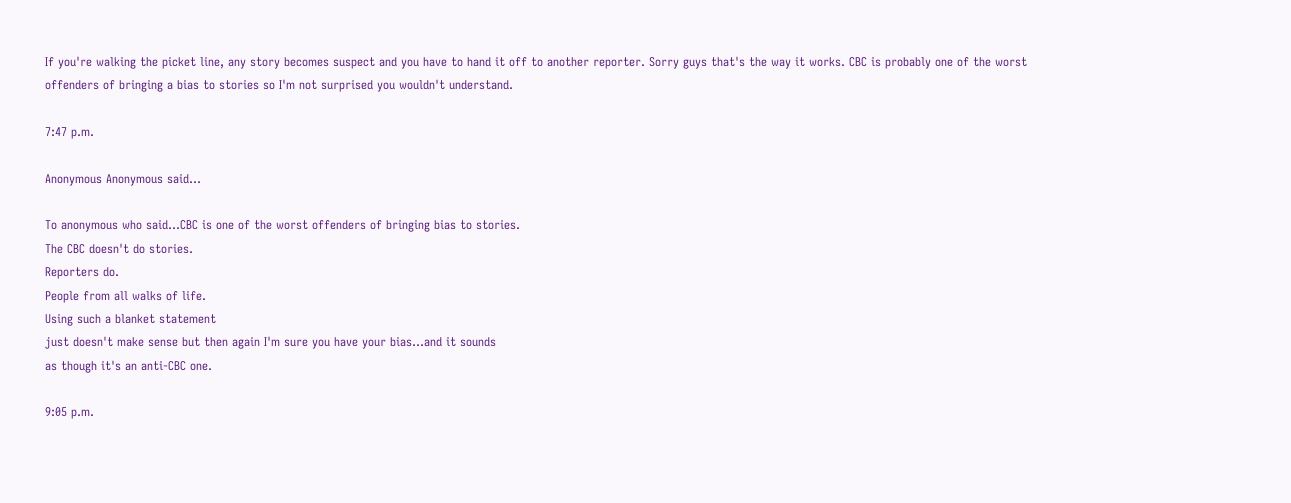If you're walking the picket line, any story becomes suspect and you have to hand it off to another reporter. Sorry guys that's the way it works. CBC is probably one of the worst offenders of bringing a bias to stories so I'm not surprised you wouldn't understand.

7:47 p.m.

Anonymous Anonymous said...

To anonymous who said...CBC is one of the worst offenders of bringing bias to stories.
The CBC doesn't do stories.
Reporters do.
People from all walks of life.
Using such a blanket statement
just doesn't make sense but then again I'm sure you have your bias...and it sounds
as though it's an anti-CBC one.

9:05 p.m.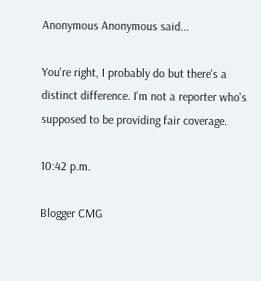Anonymous Anonymous said...

You're right, I probably do but there's a distinct difference. I'm not a reporter who's supposed to be providing fair coverage.

10:42 p.m.

Blogger CMG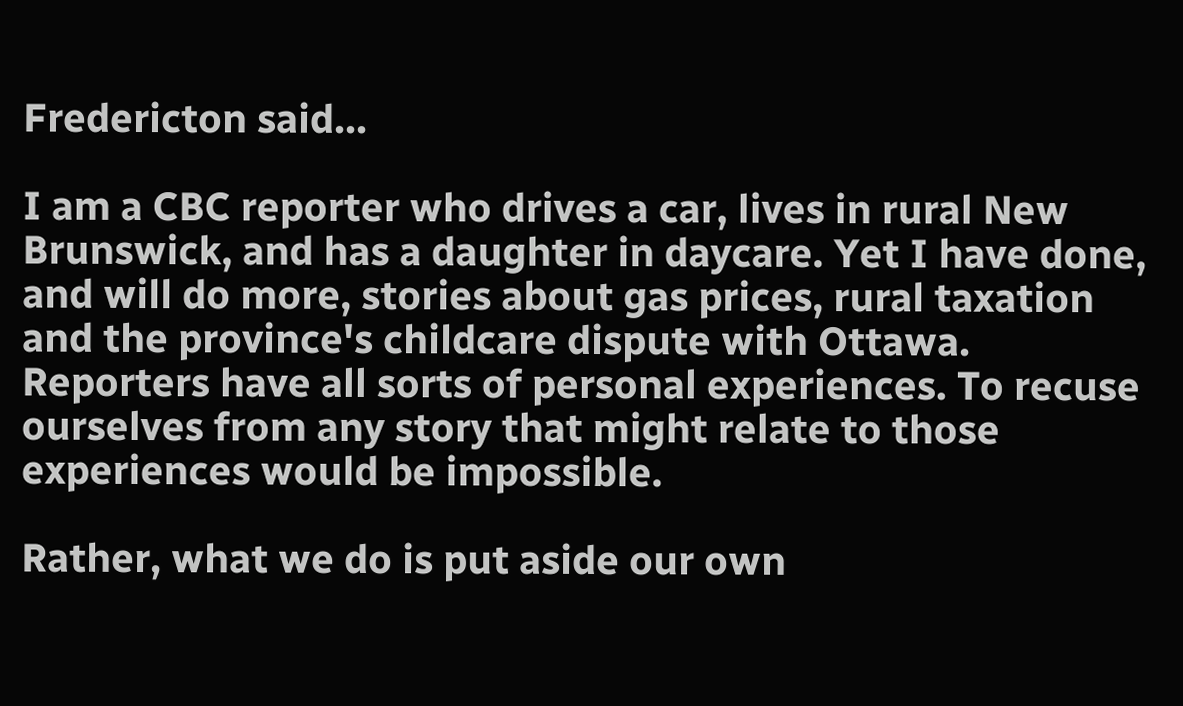Fredericton said...

I am a CBC reporter who drives a car, lives in rural New Brunswick, and has a daughter in daycare. Yet I have done, and will do more, stories about gas prices, rural taxation and the province's childcare dispute with Ottawa. Reporters have all sorts of personal experiences. To recuse ourselves from any story that might relate to those experiences would be impossible.

Rather, what we do is put aside our own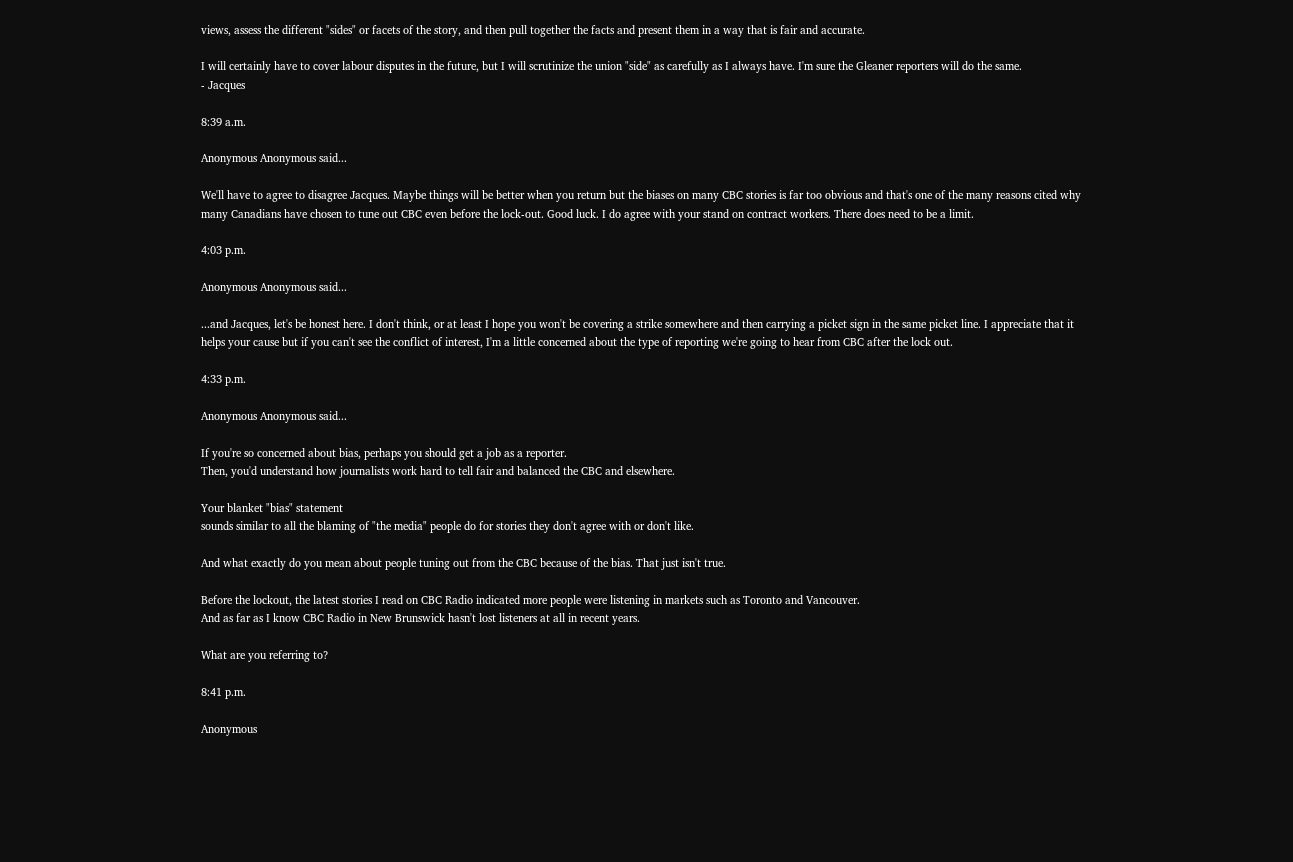views, assess the different "sides" or facets of the story, and then pull together the facts and present them in a way that is fair and accurate.

I will certainly have to cover labour disputes in the future, but I will scrutinize the union "side" as carefully as I always have. I'm sure the Gleaner reporters will do the same.
- Jacques

8:39 a.m.

Anonymous Anonymous said...

We'll have to agree to disagree Jacques. Maybe things will be better when you return but the biases on many CBC stories is far too obvious and that's one of the many reasons cited why many Canadians have chosen to tune out CBC even before the lock-out. Good luck. I do agree with your stand on contract workers. There does need to be a limit.

4:03 p.m.

Anonymous Anonymous said...

...and Jacques, let's be honest here. I don't think, or at least I hope you won't be covering a strike somewhere and then carrying a picket sign in the same picket line. I appreciate that it helps your cause but if you can't see the conflict of interest, I'm a little concerned about the type of reporting we're going to hear from CBC after the lock out.

4:33 p.m.

Anonymous Anonymous said...

If you're so concerned about bias, perhaps you should get a job as a reporter.
Then, you'd understand how journalists work hard to tell fair and balanced the CBC and elsewhere.

Your blanket "bias" statement
sounds similar to all the blaming of "the media" people do for stories they don't agree with or don't like.

And what exactly do you mean about people tuning out from the CBC because of the bias. That just isn't true.

Before the lockout, the latest stories I read on CBC Radio indicated more people were listening in markets such as Toronto and Vancouver.
And as far as I know CBC Radio in New Brunswick hasn't lost listeners at all in recent years.

What are you referring to?

8:41 p.m.

Anonymous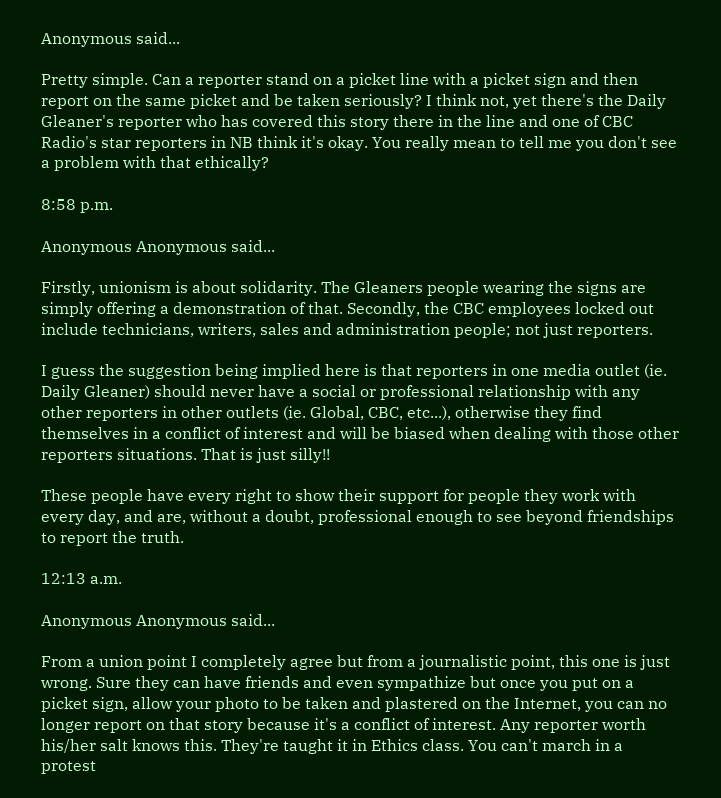Anonymous said...

Pretty simple. Can a reporter stand on a picket line with a picket sign and then report on the same picket and be taken seriously? I think not, yet there's the Daily Gleaner's reporter who has covered this story there in the line and one of CBC Radio's star reporters in NB think it's okay. You really mean to tell me you don't see a problem with that ethically?

8:58 p.m.

Anonymous Anonymous said...

Firstly, unionism is about solidarity. The Gleaners people wearing the signs are simply offering a demonstration of that. Secondly, the CBC employees locked out include technicians, writers, sales and administration people; not just reporters.

I guess the suggestion being implied here is that reporters in one media outlet (ie. Daily Gleaner) should never have a social or professional relationship with any other reporters in other outlets (ie. Global, CBC, etc...), otherwise they find themselves in a conflict of interest and will be biased when dealing with those other reporters situations. That is just silly!!

These people have every right to show their support for people they work with every day, and are, without a doubt, professional enough to see beyond friendships to report the truth.

12:13 a.m.

Anonymous Anonymous said...

From a union point I completely agree but from a journalistic point, this one is just wrong. Sure they can have friends and even sympathize but once you put on a picket sign, allow your photo to be taken and plastered on the Internet, you can no longer report on that story because it's a conflict of interest. Any reporter worth his/her salt knows this. They're taught it in Ethics class. You can't march in a protest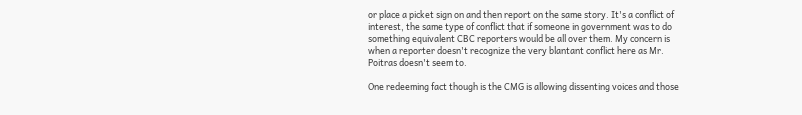or place a picket sign on and then report on the same story. It's a conflict of interest, the same type of conflict that if someone in government was to do something equivalent CBC reporters would be all over them. My concern is when a reporter doesn't recognize the very blantant conflict here as Mr. Poitras doesn't seem to.

One redeeming fact though is the CMG is allowing dissenting voices and those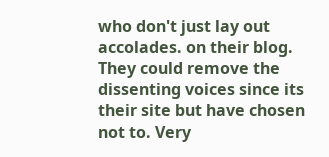who don't just lay out accolades. on their blog. They could remove the dissenting voices since its their site but have chosen not to. Very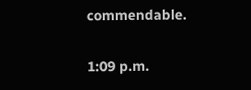commendable.

1:09 p.m.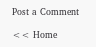Post a Comment

<< Home